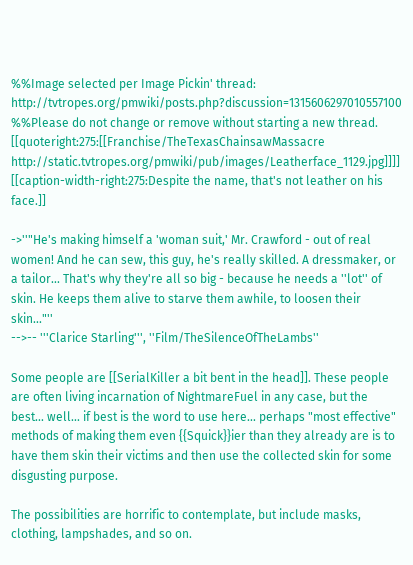%%Image selected per Image Pickin' thread: http://tvtropes.org/pmwiki/posts.php?discussion=1315606297010557100
%%Please do not change or remove without starting a new thread.
[[quoteright:275:[[Franchise/TheTexasChainsawMassacre http://static.tvtropes.org/pmwiki/pub/images/Leatherface_1129.jpg]]]]
[[caption-width-right:275:Despite the name, that's not leather on his face.]]

->''"He's making himself a 'woman suit,' Mr. Crawford - out of real women! And he can sew, this guy, he's really skilled. A dressmaker, or a tailor... That's why they're all so big - because he needs a ''lot'' of skin. He keeps them alive to starve them awhile, to loosen their skin..."''
-->-- '''Clarice Starling''', ''Film/TheSilenceOfTheLambs''

Some people are [[SerialKiller a bit bent in the head]]. These people are often living incarnation of NightmareFuel in any case, but the best... well... if best is the word to use here... perhaps "most effective" methods of making them even {{Squick}}ier than they already are is to have them skin their victims and then use the collected skin for some disgusting purpose.

The possibilities are horrific to contemplate, but include masks, clothing, lampshades, and so on.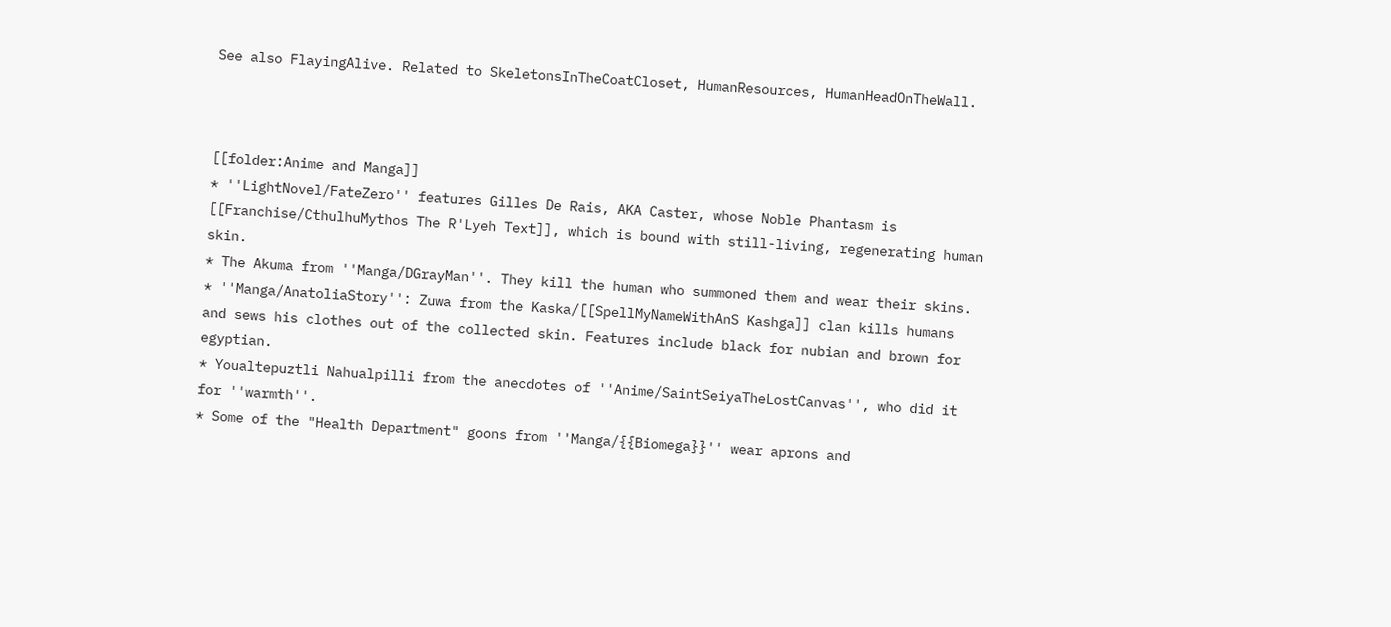See also FlayingAlive. Related to SkeletonsInTheCoatCloset, HumanResources, HumanHeadOnTheWall.



[[folder:Anime and Manga]]
* ''LightNovel/FateZero'' features Gilles De Rais, AKA Caster, whose Noble Phantasm is [[Franchise/CthulhuMythos The R'Lyeh Text]], which is bound with still-living, regenerating human skin.
* The Akuma from ''Manga/DGrayMan''. They kill the human who summoned them and wear their skins.
* ''Manga/AnatoliaStory'': Zuwa from the Kaska/[[SpellMyNameWithAnS Kashga]] clan kills humans and sews his clothes out of the collected skin. Features include black for nubian and brown for egyptian.
* Youaltepuztli Nahualpilli from the anecdotes of ''Anime/SaintSeiyaTheLostCanvas'', who did it for ''warmth''.
* Some of the "Health Department" goons from ''Manga/{{Biomega}}'' wear aprons and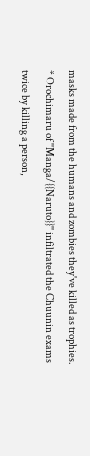masks made from the humans and zombies they've killed as trophies.
* Orochimaru of ''Manga/{{Naruto}}'' infiltrated the Chuunin exams twice by killing a person,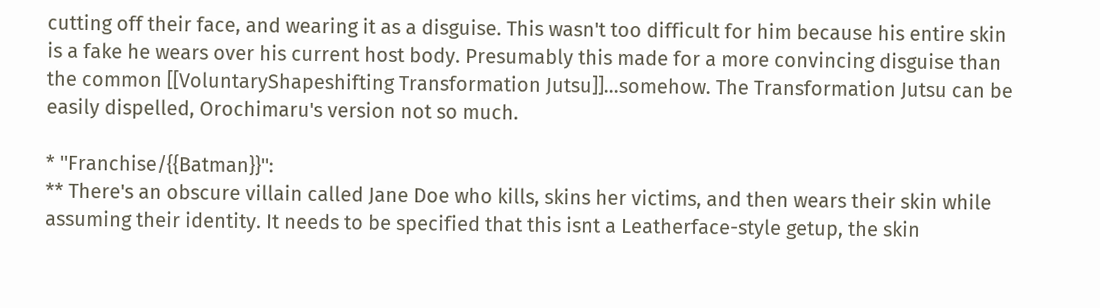cutting off their face, and wearing it as a disguise. This wasn't too difficult for him because his entire skin is a fake he wears over his current host body. Presumably this made for a more convincing disguise than the common [[VoluntaryShapeshifting Transformation Jutsu]]...somehow. The Transformation Jutsu can be easily dispelled, Orochimaru's version not so much.

* ''Franchise/{{Batman}}'':
** There's an obscure villain called Jane Doe who kills, skins her victims, and then wears their skin while assuming their identity. It needs to be specified that this isnt a Leatherface-style getup, the skin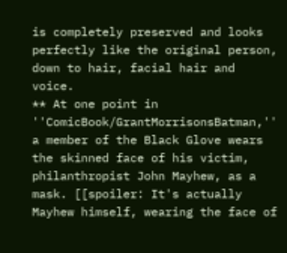is completely preserved and looks perfectly like the original person, down to hair, facial hair and voice.
** At one point in ''ComicBook/GrantMorrisonsBatman,'' a member of the Black Glove wears the skinned face of his victim, philanthropist John Mayhew, as a mask. [[spoiler: It's actually Mayhew himself, wearing the face of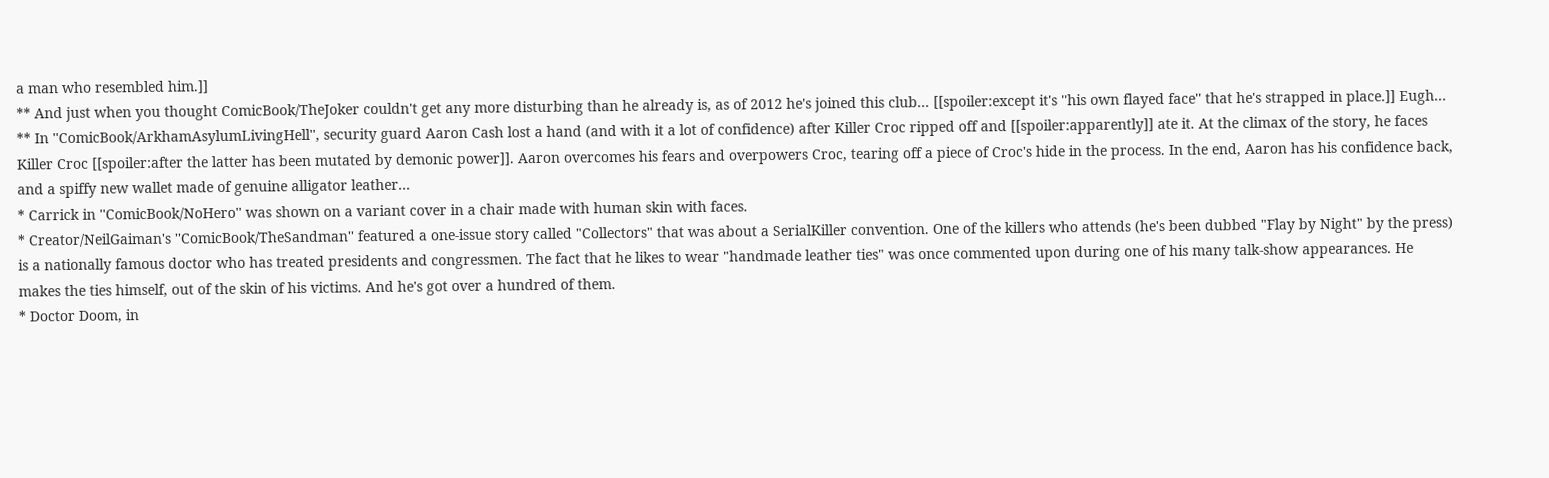a man who resembled him.]]
** And just when you thought ComicBook/TheJoker couldn't get any more disturbing than he already is, as of 2012 he's joined this club... [[spoiler:except it's ''his own flayed face'' that he's strapped in place.]] Eugh...
** In ''ComicBook/ArkhamAsylumLivingHell'', security guard Aaron Cash lost a hand (and with it a lot of confidence) after Killer Croc ripped off and [[spoiler:apparently]] ate it. At the climax of the story, he faces Killer Croc [[spoiler:after the latter has been mutated by demonic power]]. Aaron overcomes his fears and overpowers Croc, tearing off a piece of Croc's hide in the process. In the end, Aaron has his confidence back, and a spiffy new wallet made of genuine alligator leather...
* Carrick in ''ComicBook/NoHero'' was shown on a variant cover in a chair made with human skin with faces.
* Creator/NeilGaiman's ''ComicBook/TheSandman'' featured a one-issue story called "Collectors" that was about a SerialKiller convention. One of the killers who attends (he's been dubbed "Flay by Night" by the press) is a nationally famous doctor who has treated presidents and congressmen. The fact that he likes to wear "handmade leather ties" was once commented upon during one of his many talk-show appearances. He makes the ties himself, out of the skin of his victims. And he's got over a hundred of them.
* Doctor Doom, in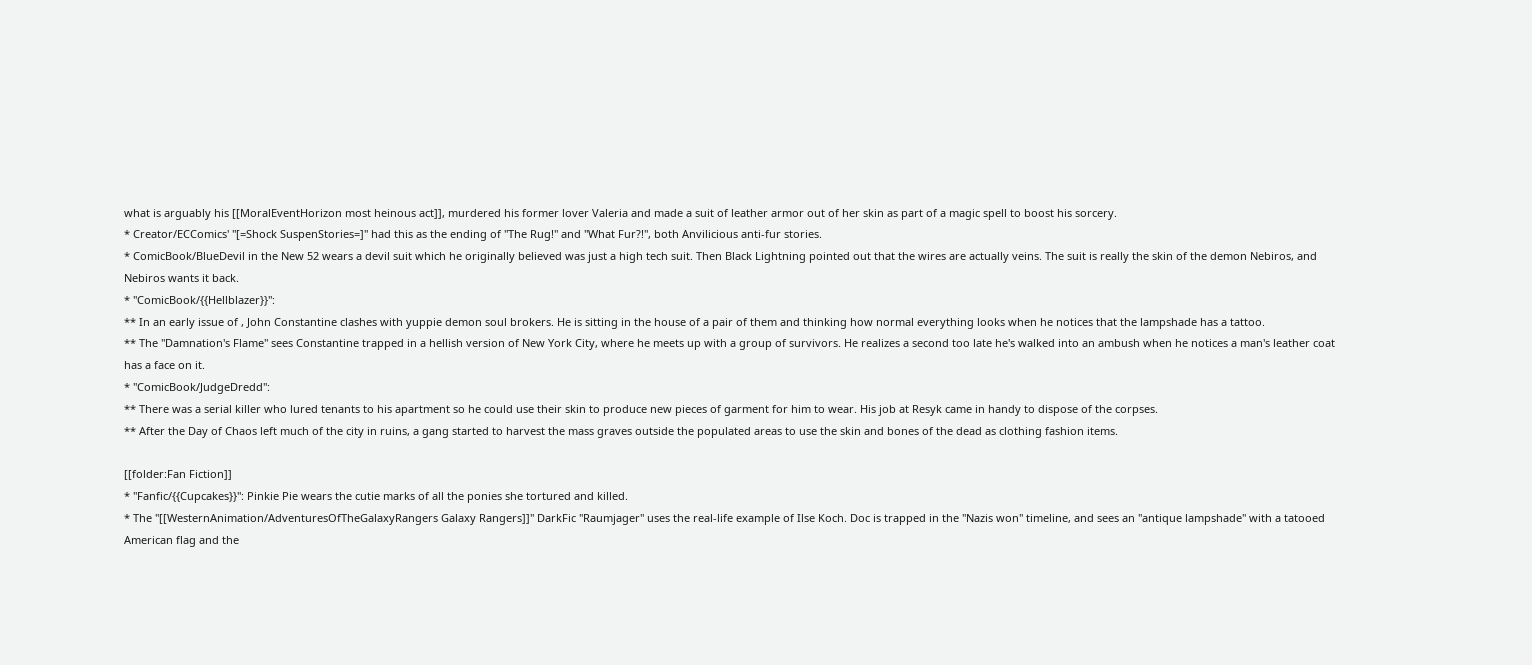what is arguably his [[MoralEventHorizon most heinous act]], murdered his former lover Valeria and made a suit of leather armor out of her skin as part of a magic spell to boost his sorcery.
* Creator/ECComics' ''[=Shock SuspenStories=]'' had this as the ending of "The Rug!" and "What Fur?!", both Anvilicious anti-fur stories.
* ComicBook/BlueDevil in the New 52 wears a devil suit which he originally believed was just a high tech suit. Then Black Lightning pointed out that the wires are actually veins. The suit is really the skin of the demon Nebiros, and Nebiros wants it back.
* ''ComicBook/{{Hellblazer}}'':
** In an early issue of , John Constantine clashes with yuppie demon soul brokers. He is sitting in the house of a pair of them and thinking how normal everything looks when he notices that the lampshade has a tattoo.
** The "Damnation's Flame" sees Constantine trapped in a hellish version of New York City, where he meets up with a group of survivors. He realizes a second too late he's walked into an ambush when he notices a man's leather coat has a face on it.
* ''ComicBook/JudgeDredd'':
** There was a serial killer who lured tenants to his apartment so he could use their skin to produce new pieces of garment for him to wear. His job at Resyk came in handy to dispose of the corpses.
** After the Day of Chaos left much of the city in ruins, a gang started to harvest the mass graves outside the populated areas to use the skin and bones of the dead as clothing fashion items.

[[folder:Fan Fiction]]
* ''Fanfic/{{Cupcakes}}'': Pinkie Pie wears the cutie marks of all the ponies she tortured and killed.
* The ''[[WesternAnimation/AdventuresOfTheGalaxyRangers Galaxy Rangers]]'' DarkFic "Raumjager" uses the real-life example of Ilse Koch. Doc is trapped in the "Nazis won" timeline, and sees an "antique lampshade" with a tatooed American flag and the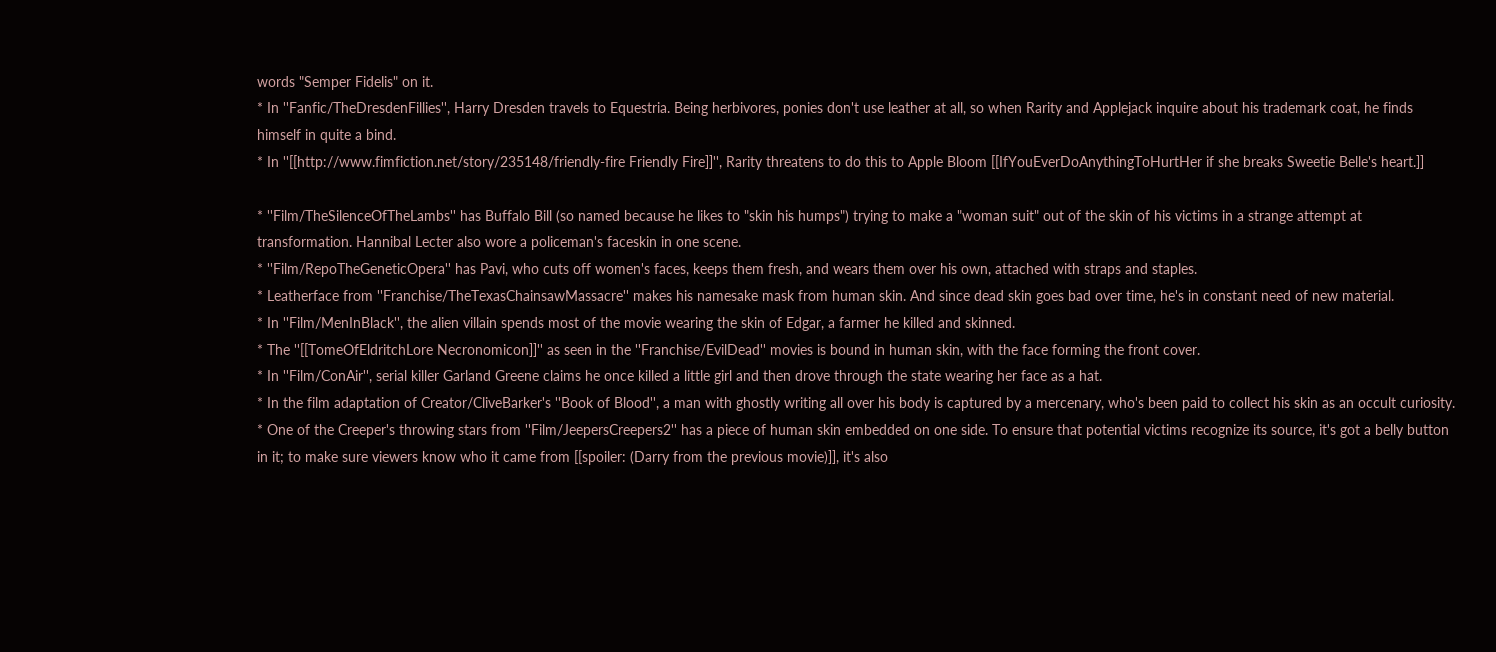words "Semper Fidelis" on it.
* In ''Fanfic/TheDresdenFillies'', Harry Dresden travels to Equestria. Being herbivores, ponies don't use leather at all, so when Rarity and Applejack inquire about his trademark coat, he finds himself in quite a bind.
* In ''[[http://www.fimfiction.net/story/235148/friendly-fire Friendly Fire]]'', Rarity threatens to do this to Apple Bloom [[IfYouEverDoAnythingToHurtHer if she breaks Sweetie Belle's heart.]]

* ''Film/TheSilenceOfTheLambs'' has Buffalo Bill (so named because he likes to "skin his humps") trying to make a "woman suit" out of the skin of his victims in a strange attempt at transformation. Hannibal Lecter also wore a policeman's faceskin in one scene.
* ''Film/RepoTheGeneticOpera'' has Pavi, who cuts off women's faces, keeps them fresh, and wears them over his own, attached with straps and staples.
* Leatherface from ''Franchise/TheTexasChainsawMassacre'' makes his namesake mask from human skin. And since dead skin goes bad over time, he's in constant need of new material.
* In ''Film/MenInBlack'', the alien villain spends most of the movie wearing the skin of Edgar, a farmer he killed and skinned.
* The ''[[TomeOfEldritchLore Necronomicon]]'' as seen in the ''Franchise/EvilDead'' movies is bound in human skin, with the face forming the front cover.
* In ''Film/ConAir'', serial killer Garland Greene claims he once killed a little girl and then drove through the state wearing her face as a hat.
* In the film adaptation of Creator/CliveBarker's ''Book of Blood'', a man with ghostly writing all over his body is captured by a mercenary, who's been paid to collect his skin as an occult curiosity.
* One of the Creeper's throwing stars from ''Film/JeepersCreepers2'' has a piece of human skin embedded on one side. To ensure that potential victims recognize its source, it's got a belly button in it; to make sure viewers know who it came from [[spoiler: (Darry from the previous movie)]], it's also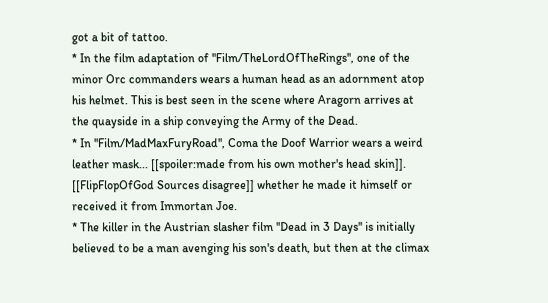got a bit of tattoo.
* In the film adaptation of ''Film/TheLordOfTheRings'', one of the minor Orc commanders wears a human head as an adornment atop his helmet. This is best seen in the scene where Aragorn arrives at the quayside in a ship conveying the Army of the Dead.
* In ''Film/MadMaxFuryRoad'', Coma the Doof Warrior wears a weird leather mask... [[spoiler:made from his own mother's head skin]]. [[FlipFlopOfGod Sources disagree]] whether he made it himself or received it from Immortan Joe.
* The killer in the Austrian slasher film ''Dead in 3 Days'' is initially believed to be a man avenging his son's death, but then at the climax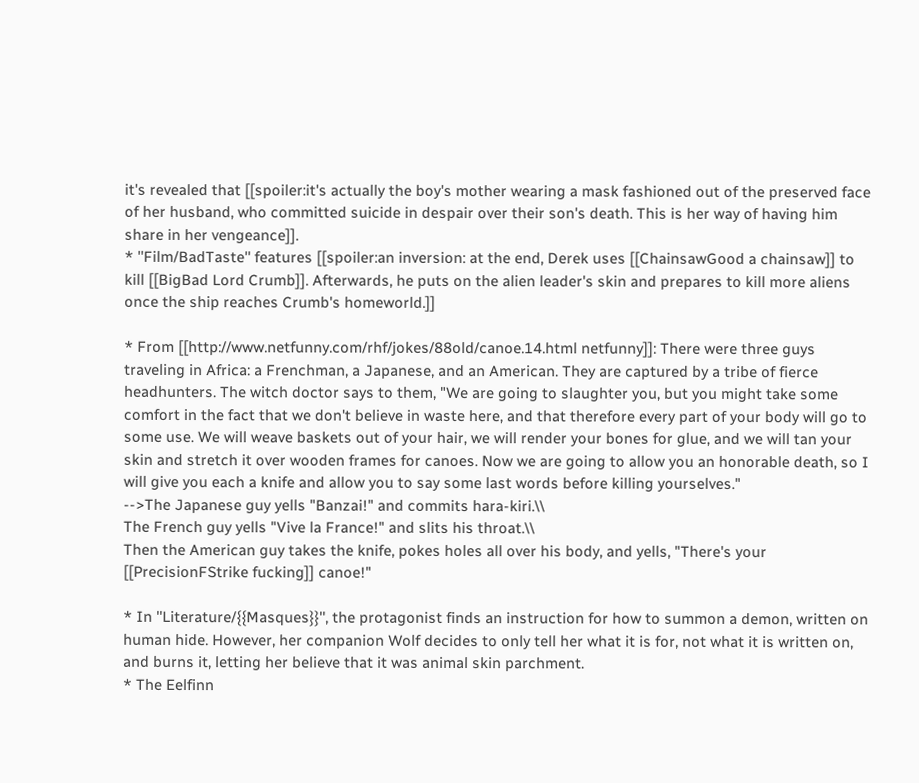it's revealed that [[spoiler:it's actually the boy's mother wearing a mask fashioned out of the preserved face of her husband, who committed suicide in despair over their son's death. This is her way of having him share in her vengeance]].
* ''Film/BadTaste'' features [[spoiler:an inversion: at the end, Derek uses [[ChainsawGood a chainsaw]] to kill [[BigBad Lord Crumb]]. Afterwards, he puts on the alien leader's skin and prepares to kill more aliens once the ship reaches Crumb's homeworld.]]

* From [[http://www.netfunny.com/rhf/jokes/88old/canoe.14.html netfunny]]: There were three guys traveling in Africa: a Frenchman, a Japanese, and an American. They are captured by a tribe of fierce headhunters. The witch doctor says to them, "We are going to slaughter you, but you might take some comfort in the fact that we don't believe in waste here, and that therefore every part of your body will go to some use. We will weave baskets out of your hair, we will render your bones for glue, and we will tan your skin and stretch it over wooden frames for canoes. Now we are going to allow you an honorable death, so I will give you each a knife and allow you to say some last words before killing yourselves."
-->The Japanese guy yells "Banzai!" and commits hara-kiri.\\
The French guy yells "Vive la France!" and slits his throat.\\
Then the American guy takes the knife, pokes holes all over his body, and yells, "There's your [[PrecisionFStrike fucking]] canoe!"

* In ''Literature/{{Masques}}'', the protagonist finds an instruction for how to summon a demon, written on human hide. However, her companion Wolf decides to only tell her what it is for, not what it is written on, and burns it, letting her believe that it was animal skin parchment.
* The Eelfinn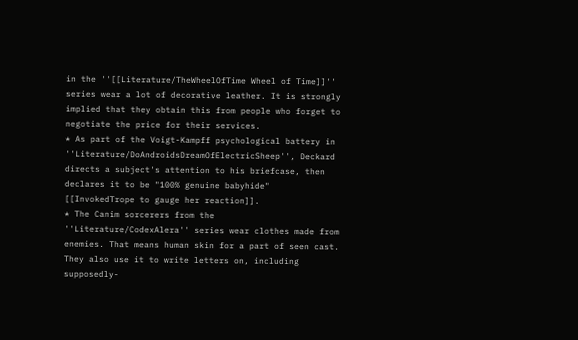in the ''[[Literature/TheWheelOfTime Wheel of Time]]'' series wear a lot of decorative leather. It is strongly implied that they obtain this from people who forget to negotiate the price for their services.
* As part of the Voigt-Kampff psychological battery in ''Literature/DoAndroidsDreamOfElectricSheep'', Deckard directs a subject's attention to his briefcase, then declares it to be "100% genuine babyhide" [[InvokedTrope to gauge her reaction]].
* The Canim sorcerers from the ''Literature/CodexAlera'' series wear clothes made from enemies. That means human skin for a part of seen cast. They also use it to write letters on, including supposedly-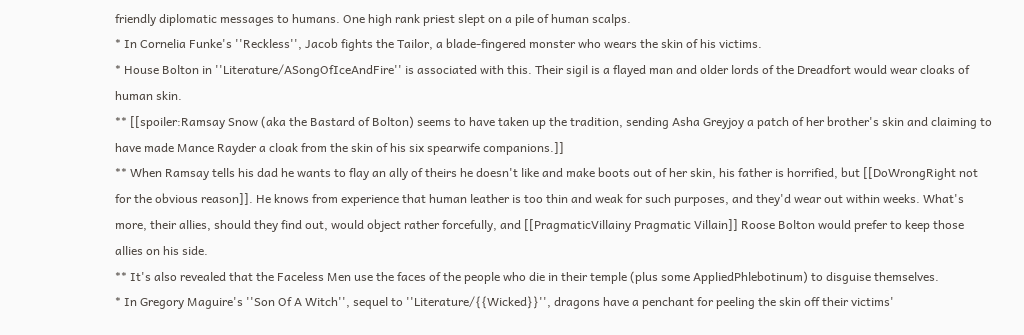friendly diplomatic messages to humans. One high rank priest slept on a pile of human scalps.
* In Cornelia Funke's ''Reckless'', Jacob fights the Tailor, a blade-fingered monster who wears the skin of his victims.
* House Bolton in ''Literature/ASongOfIceAndFire'' is associated with this. Their sigil is a flayed man and older lords of the Dreadfort would wear cloaks of human skin.
** [[spoiler:Ramsay Snow (aka the Bastard of Bolton) seems to have taken up the tradition, sending Asha Greyjoy a patch of her brother's skin and claiming to have made Mance Rayder a cloak from the skin of his six spearwife companions.]]
** When Ramsay tells his dad he wants to flay an ally of theirs he doesn't like and make boots out of her skin, his father is horrified, but [[DoWrongRight not for the obvious reason]]. He knows from experience that human leather is too thin and weak for such purposes, and they'd wear out within weeks. What's more, their allies, should they find out, would object rather forcefully, and [[PragmaticVillainy Pragmatic Villain]] Roose Bolton would prefer to keep those allies on his side.
** It's also revealed that the Faceless Men use the faces of the people who die in their temple (plus some AppliedPhlebotinum) to disguise themselves.
* In Gregory Maguire's ''Son Of A Witch'', sequel to ''Literature/{{Wicked}}'', dragons have a penchant for peeling the skin off their victims'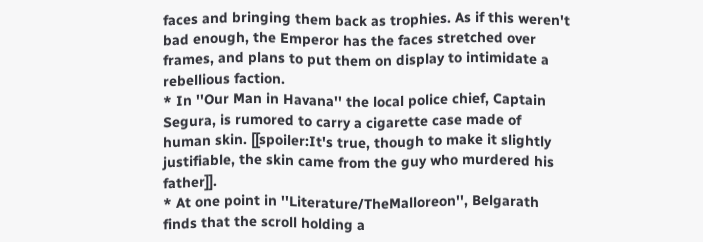faces and bringing them back as trophies. As if this weren't bad enough, the Emperor has the faces stretched over frames, and plans to put them on display to intimidate a rebellious faction.
* In ''Our Man in Havana'' the local police chief, Captain Segura, is rumored to carry a cigarette case made of human skin. [[spoiler:It's true, though to make it slightly justifiable, the skin came from the guy who murdered his father]].
* At one point in ''Literature/TheMalloreon'', Belgarath finds that the scroll holding a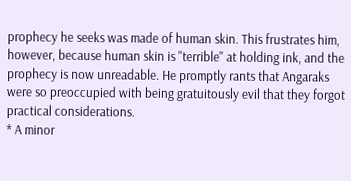prophecy he seeks was made of human skin. This frustrates him, however, because human skin is ''terrible'' at holding ink, and the prophecy is now unreadable. He promptly rants that Angaraks were so preoccupied with being gratuitously evil that they forgot practical considerations.
* A minor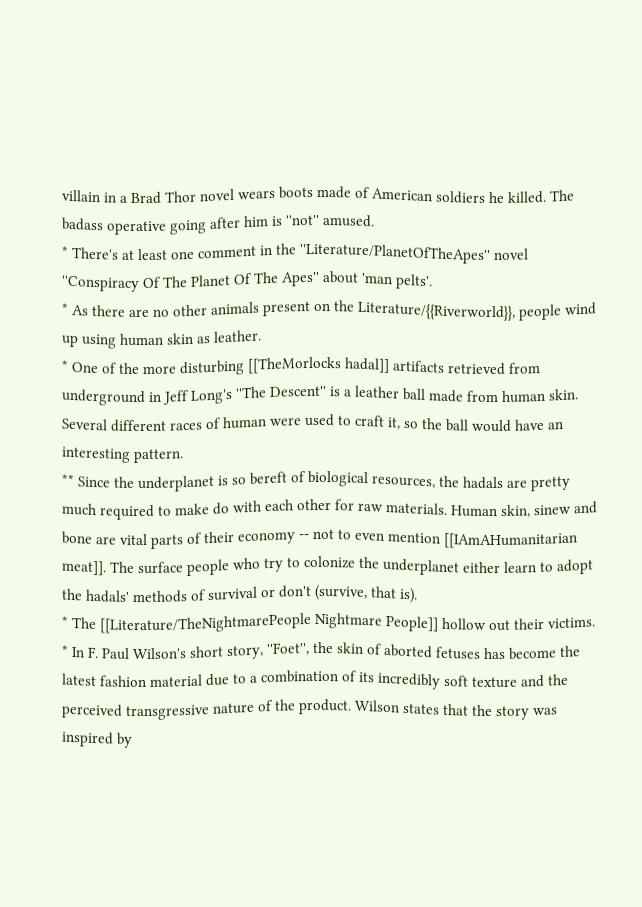villain in a Brad Thor novel wears boots made of American soldiers he killed. The badass operative going after him is ''not'' amused.
* There's at least one comment in the ''Literature/PlanetOfTheApes'' novel ''Conspiracy Of The Planet Of The Apes'' about 'man pelts'.
* As there are no other animals present on the Literature/{{Riverworld}}, people wind up using human skin as leather.
* One of the more disturbing [[TheMorlocks hadal]] artifacts retrieved from underground in Jeff Long's ''The Descent'' is a leather ball made from human skin. Several different races of human were used to craft it, so the ball would have an interesting pattern.
** Since the underplanet is so bereft of biological resources, the hadals are pretty much required to make do with each other for raw materials. Human skin, sinew and bone are vital parts of their economy -- not to even mention [[IAmAHumanitarian meat]]. The surface people who try to colonize the underplanet either learn to adopt the hadals' methods of survival or don't (survive, that is).
* The [[Literature/TheNightmarePeople Nightmare People]] hollow out their victims.
* In F. Paul Wilson's short story, ''Foet'', the skin of aborted fetuses has become the latest fashion material due to a combination of its incredibly soft texture and the perceived transgressive nature of the product. Wilson states that the story was inspired by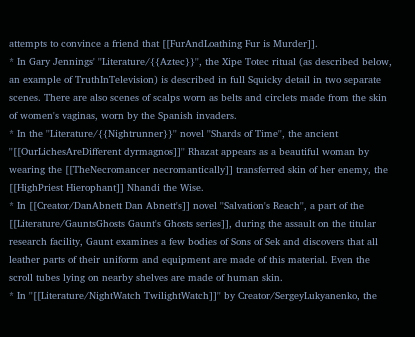attempts to convince a friend that [[FurAndLoathing Fur is Murder]].
* In Gary Jennings' ''Literature/{{Aztec}}'', the Xipe Totec ritual (as described below, an example of TruthInTelevision) is described in full Squicky detail in two separate scenes. There are also scenes of scalps worn as belts and circlets made from the skin of women's vaginas, worn by the Spanish invaders.
* In the ''Literature/{{Nightrunner}}'' novel ''Shards of Time'', the ancient ''[[OurLichesAreDifferent dyrmagnos]]'' Rhazat appears as a beautiful woman by wearing the [[TheNecromancer necromantically]] transferred skin of her enemy, the [[HighPriest Hierophant]] Nhandi the Wise.
* In [[Creator/DanAbnett Dan Abnett's]] novel ''Salvation's Reach'', a part of the [[Literature/GauntsGhosts Gaunt's Ghosts series]], during the assault on the titular research facility, Gaunt examines a few bodies of Sons of Sek and discovers that all leather parts of their uniform and equipment are made of this material. Even the scroll tubes lying on nearby shelves are made of human skin.
* In ''[[Literature/NightWatch TwilightWatch]]'' by Creator/SergeyLukyanenko, the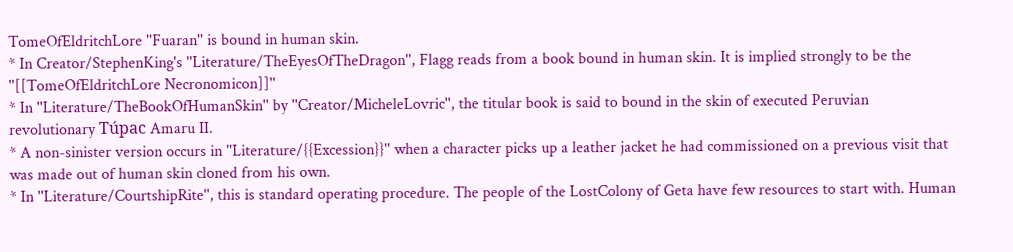TomeOfEldritchLore ''Fuaran'' is bound in human skin.
* In Creator/StephenKing's ''Literature/TheEyesOfTheDragon'', Flagg reads from a book bound in human skin. It is implied strongly to be the ''[[TomeOfEldritchLore Necronomicon]]''
* In ''Literature/TheBookOfHumanSkin'' by ''Creator/MicheleLovric'', the titular book is said to bound in the skin of executed Peruvian revolutionary Túpac Amaru II.
* A non-sinister version occurs in ''Literature/{{Excession}}'' when a character picks up a leather jacket he had commissioned on a previous visit that was made out of human skin cloned from his own.
* In ''Literature/CourtshipRite'', this is standard operating procedure. The people of the LostColony of Geta have few resources to start with. Human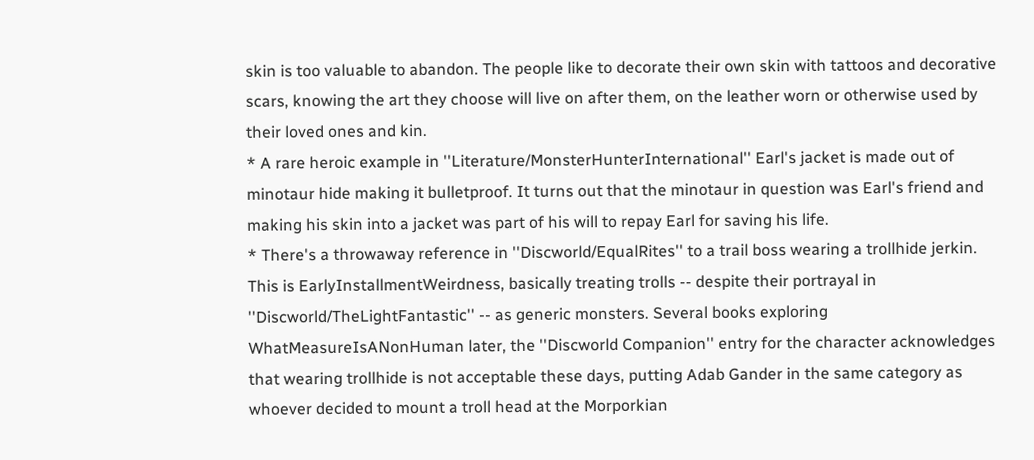skin is too valuable to abandon. The people like to decorate their own skin with tattoos and decorative scars, knowing the art they choose will live on after them, on the leather worn or otherwise used by their loved ones and kin.
* A rare heroic example in ''Literature/MonsterHunterInternational'' Earl's jacket is made out of minotaur hide making it bulletproof. It turns out that the minotaur in question was Earl's friend and making his skin into a jacket was part of his will to repay Earl for saving his life.
* There's a throwaway reference in ''Discworld/EqualRites'' to a trail boss wearing a trollhide jerkin. This is EarlyInstallmentWeirdness, basically treating trolls -- despite their portrayal in ''Discworld/TheLightFantastic'' -- as generic monsters. Several books exploring WhatMeasureIsANonHuman later, the ''Discworld Companion'' entry for the character acknowledges that wearing trollhide is not acceptable these days, putting Adab Gander in the same category as whoever decided to mount a troll head at the Morporkian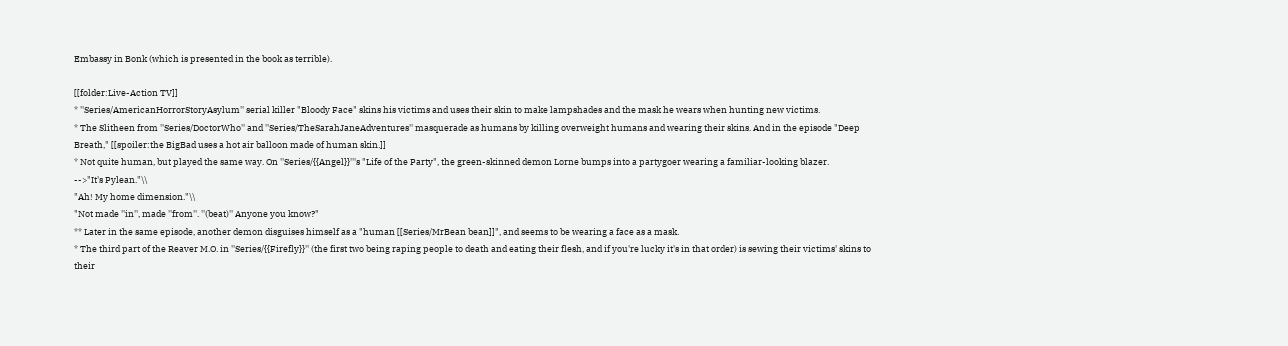Embassy in Bonk (which is presented in the book as terrible).

[[folder:Live-Action TV]]
* ''Series/AmericanHorrorStoryAsylum'' serial killer "Bloody Face" skins his victims and uses their skin to make lampshades and the mask he wears when hunting new victims.
* The Slitheen from ''Series/DoctorWho'' and ''Series/TheSarahJaneAdventures'' masquerade as humans by killing overweight humans and wearing their skins. And in the episode "Deep Breath," [[spoiler:the BigBad uses a hot air balloon made of human skin.]]
* Not quite human, but played the same way. On ''Series/{{Angel}}'''s "Life of the Party", the green-skinned demon Lorne bumps into a partygoer wearing a familiar-looking blazer.
-->"It's Pylean."\\
"Ah! My home dimension."\\
"Not made ''in'', made ''from''. ''(beat)'' Anyone you know?"
** Later in the same episode, another demon disguises himself as a "human [[Series/MrBean bean]]", and seems to be wearing a face as a mask.
* The third part of the Reaver M.O. in ''Series/{{Firefly}}'' (the first two being raping people to death and eating their flesh, and if you're lucky it's in that order) is sewing their victims' skins to their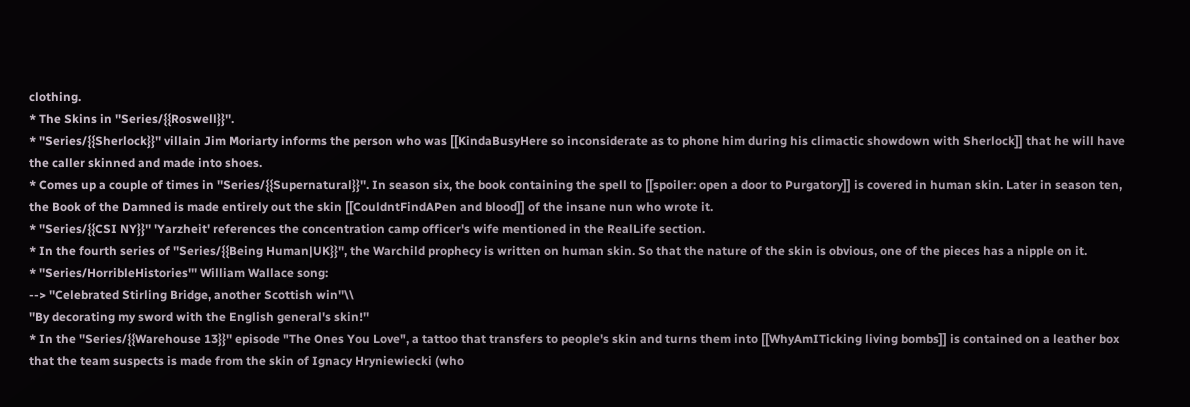clothing.
* The Skins in ''Series/{{Roswell}}''.
* ''Series/{{Sherlock}}'' villain Jim Moriarty informs the person who was [[KindaBusyHere so inconsiderate as to phone him during his climactic showdown with Sherlock]] that he will have the caller skinned and made into shoes.
* Comes up a couple of times in ''Series/{{Supernatural}}''. In season six, the book containing the spell to [[spoiler: open a door to Purgatory]] is covered in human skin. Later in season ten, the Book of the Damned is made entirely out the skin [[CouldntFindAPen and blood]] of the insane nun who wrote it.
* ''Series/{{CSI NY}}'' 'Yarzheit' references the concentration camp officer's wife mentioned in the RealLife section.
* In the fourth series of ''Series/{{Being Human|UK}}'', the Warchild prophecy is written on human skin. So that the nature of the skin is obvious, one of the pieces has a nipple on it.
* ''Series/HorribleHistories''' William Wallace song:
--> ''Celebrated Stirling Bridge, another Scottish win''\\
''By decorating my sword with the English general's skin!''
* In the ''Series/{{Warehouse 13}}'' episode "The Ones You Love", a tattoo that transfers to people's skin and turns them into [[WhyAmITicking living bombs]] is contained on a leather box that the team suspects is made from the skin of Ignacy Hryniewiecki (who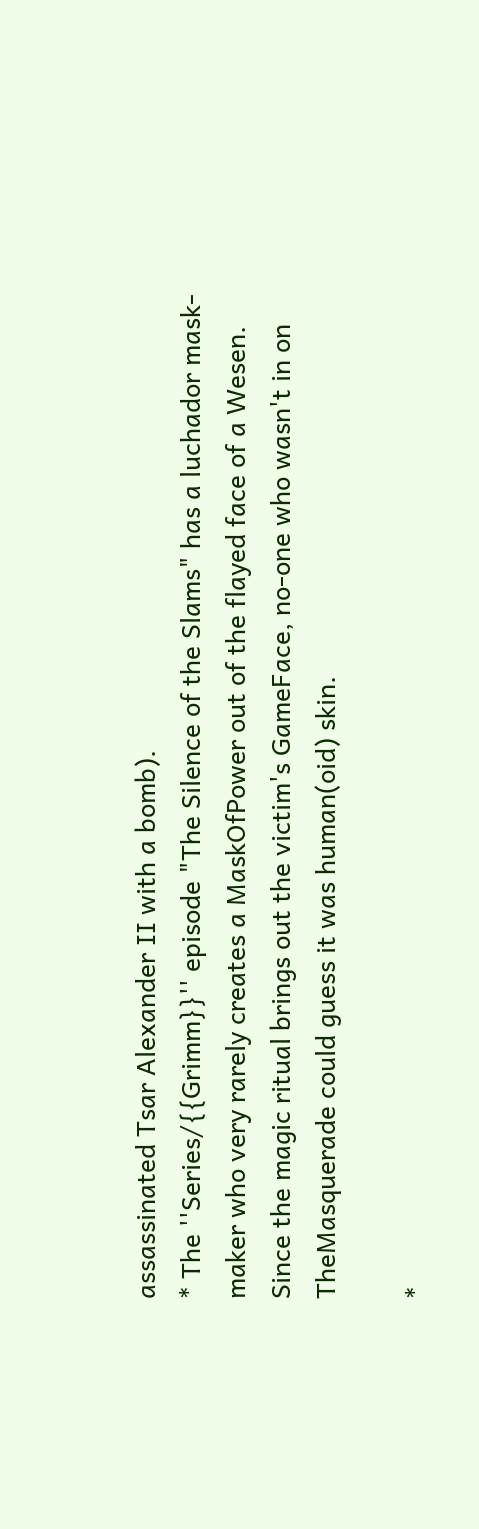assassinated Tsar Alexander II with a bomb).
* The ''Series/{{Grimm}}'' episode "The Silence of the Slams" has a luchador mask-maker who very rarely creates a MaskOfPower out of the flayed face of a Wesen. Since the magic ritual brings out the victim's GameFace, no-one who wasn't in on TheMasquerade could guess it was human(oid) skin.

*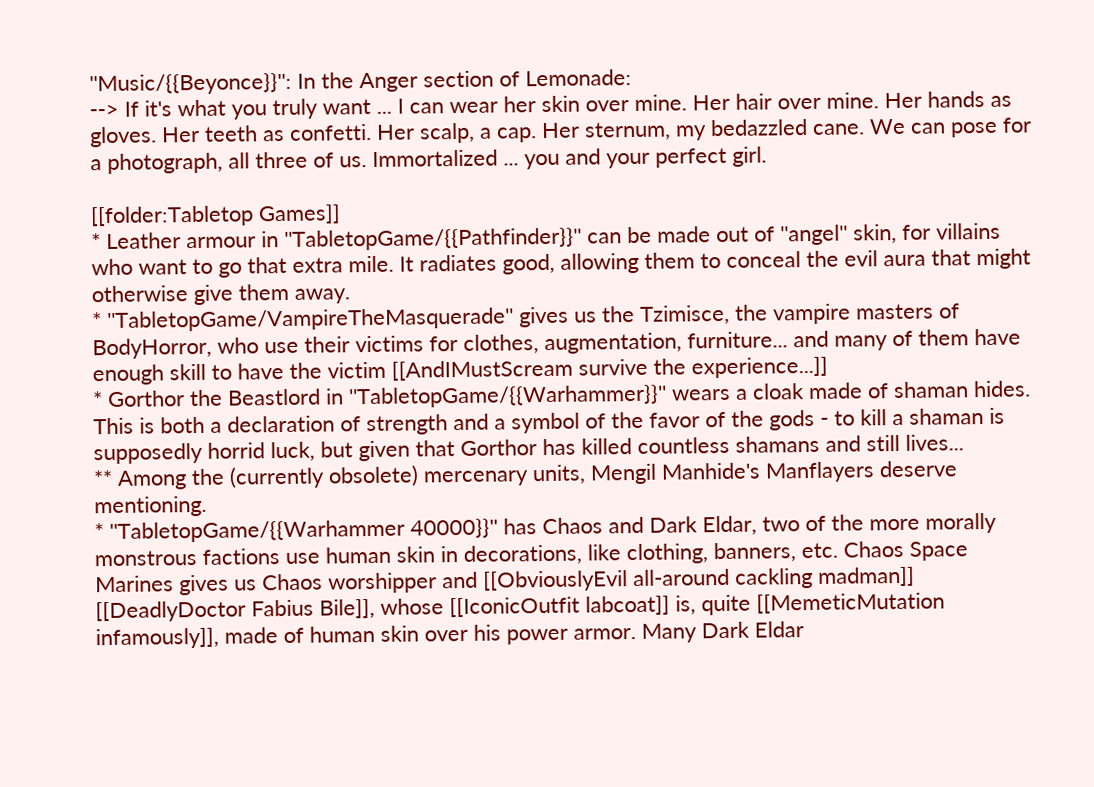''Music/{{Beyonce}}'': In the Anger section of Lemonade:
--> If it's what you truly want ... I can wear her skin over mine. Her hair over mine. Her hands as gloves. Her teeth as confetti. Her scalp, a cap. Her sternum, my bedazzled cane. We can pose for a photograph, all three of us. Immortalized ... you and your perfect girl.

[[folder:Tabletop Games]]
* Leather armour in ''TabletopGame/{{Pathfinder}}'' can be made out of ''angel'' skin, for villains who want to go that extra mile. It radiates good, allowing them to conceal the evil aura that might otherwise give them away.
* ''TabletopGame/VampireTheMasquerade'' gives us the Tzimisce, the vampire masters of BodyHorror, who use their victims for clothes, augmentation, furniture... and many of them have enough skill to have the victim [[AndIMustScream survive the experience...]]
* Gorthor the Beastlord in ''TabletopGame/{{Warhammer}}'' wears a cloak made of shaman hides. This is both a declaration of strength and a symbol of the favor of the gods - to kill a shaman is supposedly horrid luck, but given that Gorthor has killed countless shamans and still lives...
** Among the (currently obsolete) mercenary units, Mengil Manhide's Manflayers deserve mentioning.
* ''TabletopGame/{{Warhammer 40000}}'' has Chaos and Dark Eldar, two of the more morally monstrous factions use human skin in decorations, like clothing, banners, etc. Chaos Space Marines gives us Chaos worshipper and [[ObviouslyEvil all-around cackling madman]] [[DeadlyDoctor Fabius Bile]], whose [[IconicOutfit labcoat]] is, quite [[MemeticMutation infamously]], made of human skin over his power armor. Many Dark Eldar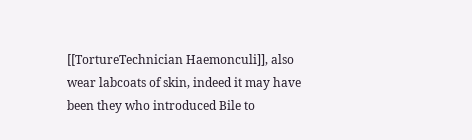[[TortureTechnician Haemonculi]], also wear labcoats of skin, indeed it may have been they who introduced Bile to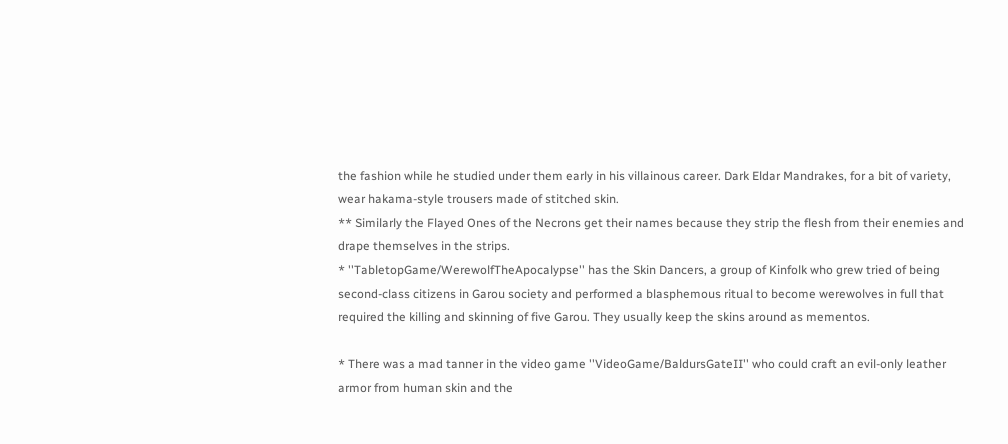the fashion while he studied under them early in his villainous career. Dark Eldar Mandrakes, for a bit of variety, wear hakama-style trousers made of stitched skin.
** Similarly the Flayed Ones of the Necrons get their names because they strip the flesh from their enemies and drape themselves in the strips.
* ''TabletopGame/WerewolfTheApocalypse'' has the Skin Dancers, a group of Kinfolk who grew tried of being second-class citizens in Garou society and performed a blasphemous ritual to become werewolves in full that required the killing and skinning of five Garou. They usually keep the skins around as mementos.

* There was a mad tanner in the video game ''VideoGame/BaldursGateII'' who could craft an evil-only leather armor from human skin and the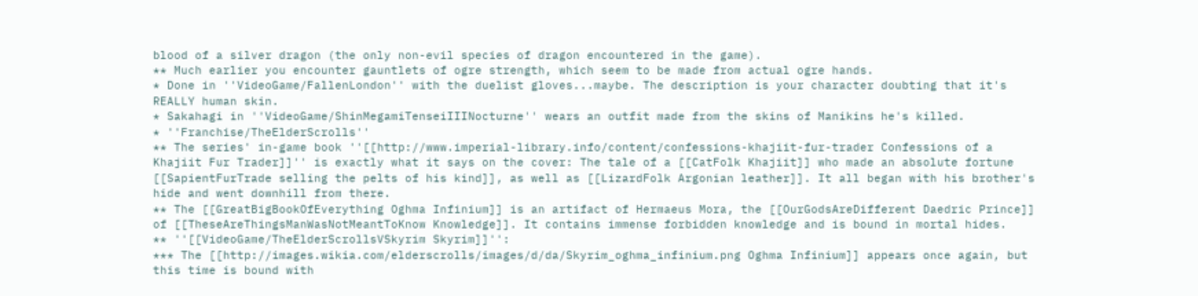blood of a silver dragon (the only non-evil species of dragon encountered in the game).
** Much earlier you encounter gauntlets of ogre strength, which seem to be made from actual ogre hands.
* Done in ''VideoGame/FallenLondon'' with the duelist gloves...maybe. The description is your character doubting that it's REALLY human skin.
* Sakahagi in ''VideoGame/ShinMegamiTenseiIIINocturne'' wears an outfit made from the skins of Manikins he's killed.
* ''Franchise/TheElderScrolls''
** The series' in-game book ''[[http://www.imperial-library.info/content/confessions-khajiit-fur-trader Confessions of a Khajiit Fur Trader]]'' is exactly what it says on the cover: The tale of a [[CatFolk Khajiit]] who made an absolute fortune [[SapientFurTrade selling the pelts of his kind]], as well as [[LizardFolk Argonian leather]]. It all began with his brother's hide and went downhill from there.
** The [[GreatBigBookOfEverything Oghma Infinium]] is an artifact of Hermaeus Mora, the [[OurGodsAreDifferent Daedric Prince]] of [[TheseAreThingsManWasNotMeantToKnow Knowledge]]. It contains immense forbidden knowledge and is bound in mortal hides.
** ''[[VideoGame/TheElderScrollsVSkyrim Skyrim]]'':
*** The [[http://images.wikia.com/elderscrolls/images/d/da/Skyrim_oghma_infinium.png Oghma Infinium]] appears once again, but this time is bound with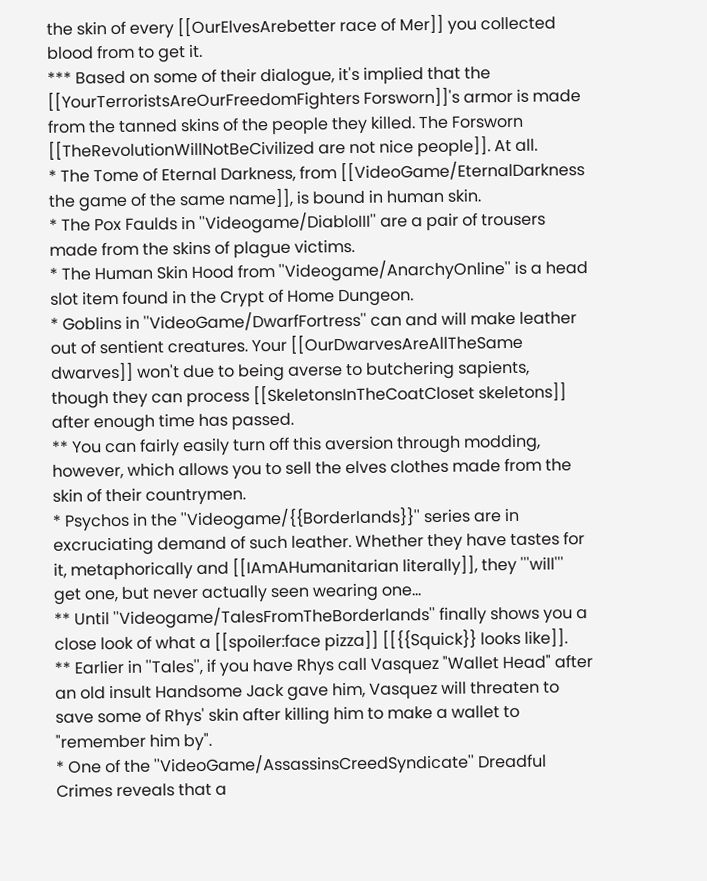the skin of every [[OurElvesArebetter race of Mer]] you collected blood from to get it.
*** Based on some of their dialogue, it's implied that the [[YourTerroristsAreOurFreedomFighters Forsworn]]'s armor is made from the tanned skins of the people they killed. The Forsworn [[TheRevolutionWillNotBeCivilized are not nice people]]. At all.
* The Tome of Eternal Darkness, from [[VideoGame/EternalDarkness the game of the same name]], is bound in human skin.
* The Pox Faulds in ''Videogame/DiabloIII'' are a pair of trousers made from the skins of plague victims.
* The Human Skin Hood from ''Videogame/AnarchyOnline'' is a head slot item found in the Crypt of Home Dungeon.
* Goblins in ''VideoGame/DwarfFortress'' can and will make leather out of sentient creatures. Your [[OurDwarvesAreAllTheSame dwarves]] won't due to being averse to butchering sapients, though they can process [[SkeletonsInTheCoatCloset skeletons]] after enough time has passed.
** You can fairly easily turn off this aversion through modding, however, which allows you to sell the elves clothes made from the skin of their countrymen.
* Psychos in the ''Videogame/{{Borderlands}}'' series are in excruciating demand of such leather. Whether they have tastes for it, metaphorically and [[IAmAHumanitarian literally]], they '''will''' get one, but never actually seen wearing one...
** Until ''Videogame/TalesFromTheBorderlands'' finally shows you a close look of what a [[spoiler:face pizza]] [[{{Squick}} looks like]].
** Earlier in ''Tales'', if you have Rhys call Vasquez "Wallet Head" after an old insult Handsome Jack gave him, Vasquez will threaten to save some of Rhys' skin after killing him to make a wallet to "remember him by".
* One of the ''VideoGame/AssassinsCreedSyndicate'' Dreadful Crimes reveals that a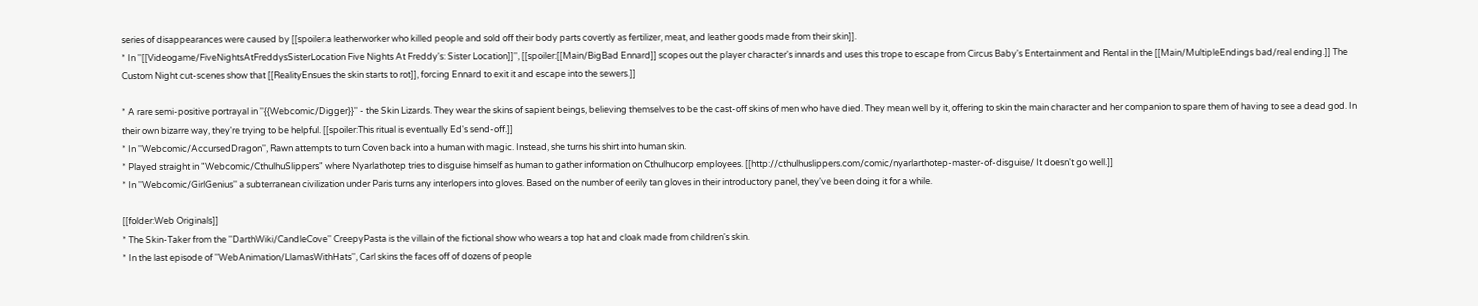series of disappearances were caused by [[spoiler:a leatherworker who killed people and sold off their body parts covertly as fertilizer, meat, and leather goods made from their skin]].
* In ''[[Videogame/FiveNightsAtFreddysSisterLocation Five Nights At Freddy's: Sister Location]]'', [[spoiler:[[Main/BigBad Ennard]] scopes out the player character's innards and uses this trope to escape from Circus Baby's Entertainment and Rental in the [[Main/MultipleEndings bad/real ending.]] The Custom Night cut-scenes show that [[RealityEnsues the skin starts to rot]], forcing Ennard to exit it and escape into the sewers.]]

* A rare semi-positive portrayal in ''{{Webcomic/Digger}}'' - the Skin Lizards. They wear the skins of sapient beings, believing themselves to be the cast-off skins of men who have died. They mean well by it, offering to skin the main character and her companion to spare them of having to see a dead god. In their own bizarre way, they're trying to be helpful. [[spoiler:This ritual is eventually Ed's send-off.]]
* In ''Webcomic/AccursedDragon'', Rawn attempts to turn Coven back into a human with magic. Instead, she turns his shirt into human skin.
* Played straight in "Webcomic/CthulhuSlippers" where Nyarlathotep tries to disguise himself as human to gather information on Cthulhucorp employees. [[http://cthulhuslippers.com/comic/nyarlarthotep-master-of-disguise/ It doesn't go well.]]
* In ''Webcomic/GirlGenius'' a subterranean civilization under Paris turns any interlopers into gloves. Based on the number of eerily tan gloves in their introductory panel, they've been doing it for a while.

[[folder:Web Originals]]
* The Skin-Taker from the ''DarthWiki/CandleCove'' CreepyPasta is the villain of the fictional show who wears a top hat and cloak made from children's skin.
* In the last episode of ''WebAnimation/LlamasWithHats'', Carl skins the faces off of dozens of people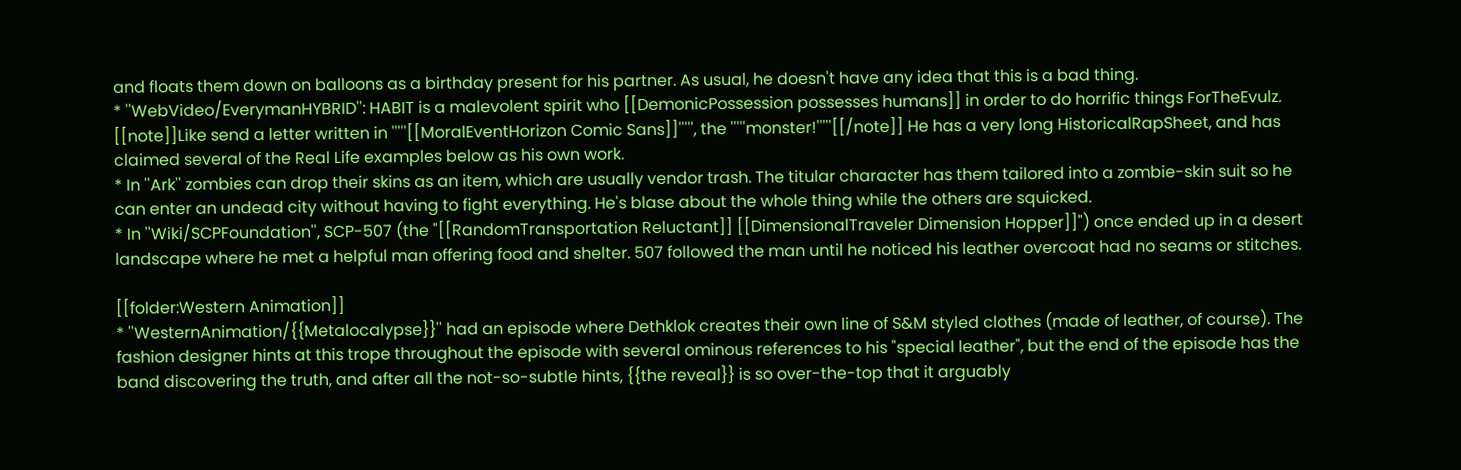and floats them down on balloons as a birthday present for his partner. As usual, he doesn't have any idea that this is a bad thing.
* ''WebVideo/EverymanHYBRID'': HABIT is a malevolent spirit who [[DemonicPossession possesses humans]] in order to do horrific things ForTheEvulz. [[note]]Like send a letter written in '''''[[MoralEventHorizon Comic Sans]]''''', the '''''monster!'''''[[/note]] He has a very long HistoricalRapSheet, and has claimed several of the Real Life examples below as his own work.
* In ''Ark'' zombies can drop their skins as an item, which are usually vendor trash. The titular character has them tailored into a zombie-skin suit so he can enter an undead city without having to fight everything. He's blase about the whole thing while the others are squicked.
* In ''Wiki/SCPFoundation'', SCP-507 (the "[[RandomTransportation Reluctant]] [[DimensionalTraveler Dimension Hopper]]") once ended up in a desert landscape where he met a helpful man offering food and shelter. 507 followed the man until he noticed his leather overcoat had no seams or stitches.

[[folder:Western Animation]]
* ''WesternAnimation/{{Metalocalypse}}'' had an episode where Dethklok creates their own line of S&M styled clothes (made of leather, of course). The fashion designer hints at this trope throughout the episode with several ominous references to his "special leather", but the end of the episode has the band discovering the truth, and after all the not-so-subtle hints, {{the reveal}} is so over-the-top that it arguably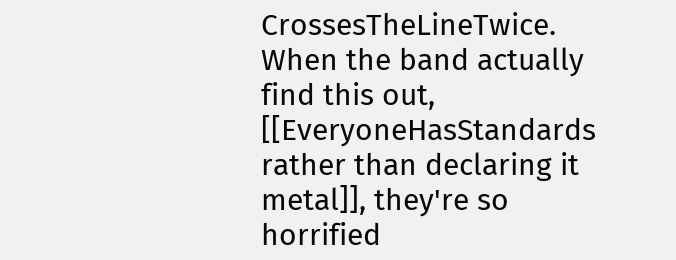CrossesTheLineTwice. When the band actually find this out, [[EveryoneHasStandards rather than declaring it metal]], they're so horrified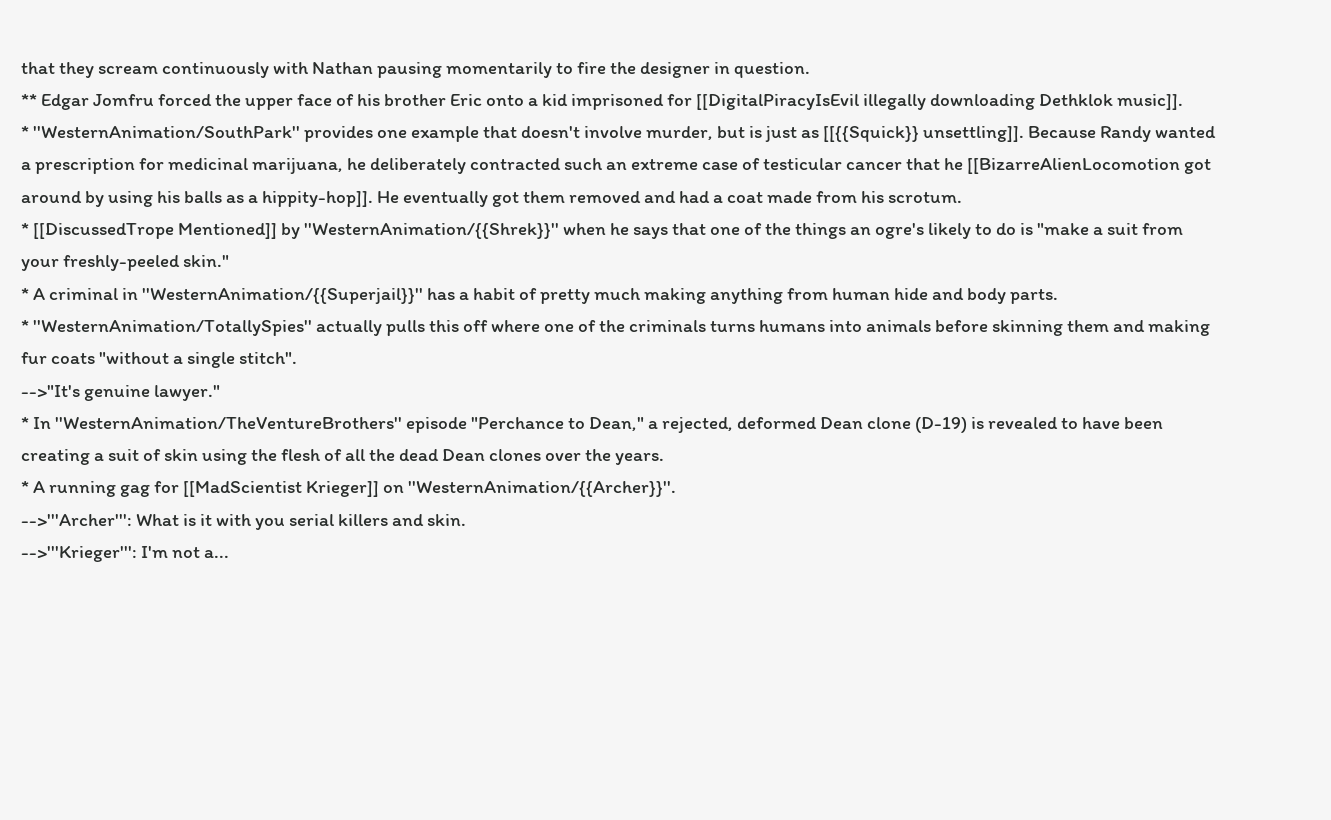that they scream continuously with Nathan pausing momentarily to fire the designer in question.
** Edgar Jomfru forced the upper face of his brother Eric onto a kid imprisoned for [[DigitalPiracyIsEvil illegally downloading Dethklok music]].
* ''WesternAnimation/SouthPark'' provides one example that doesn't involve murder, but is just as [[{{Squick}} unsettling]]. Because Randy wanted a prescription for medicinal marijuana, he deliberately contracted such an extreme case of testicular cancer that he [[BizarreAlienLocomotion got around by using his balls as a hippity-hop]]. He eventually got them removed and had a coat made from his scrotum.
* [[DiscussedTrope Mentioned]] by ''WesternAnimation/{{Shrek}}'' when he says that one of the things an ogre's likely to do is "make a suit from your freshly-peeled skin."
* A criminal in ''WesternAnimation/{{Superjail}}'' has a habit of pretty much making anything from human hide and body parts.
* ''WesternAnimation/TotallySpies'' actually pulls this off where one of the criminals turns humans into animals before skinning them and making fur coats "without a single stitch".
-->"It's genuine lawyer."
* In ''WesternAnimation/TheVentureBrothers'' episode "Perchance to Dean," a rejected, deformed Dean clone (D-19) is revealed to have been creating a suit of skin using the flesh of all the dead Dean clones over the years.
* A running gag for [[MadScientist Krieger]] on ''WesternAnimation/{{Archer}}''.
-->'''Archer''': What is it with you serial killers and skin.
-->'''Krieger''': I'm not a...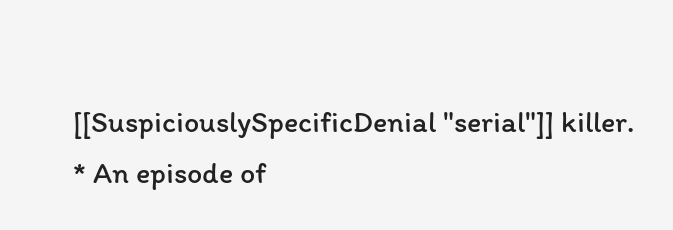[[SuspiciouslySpecificDenial "serial"]] killer.
* An episode of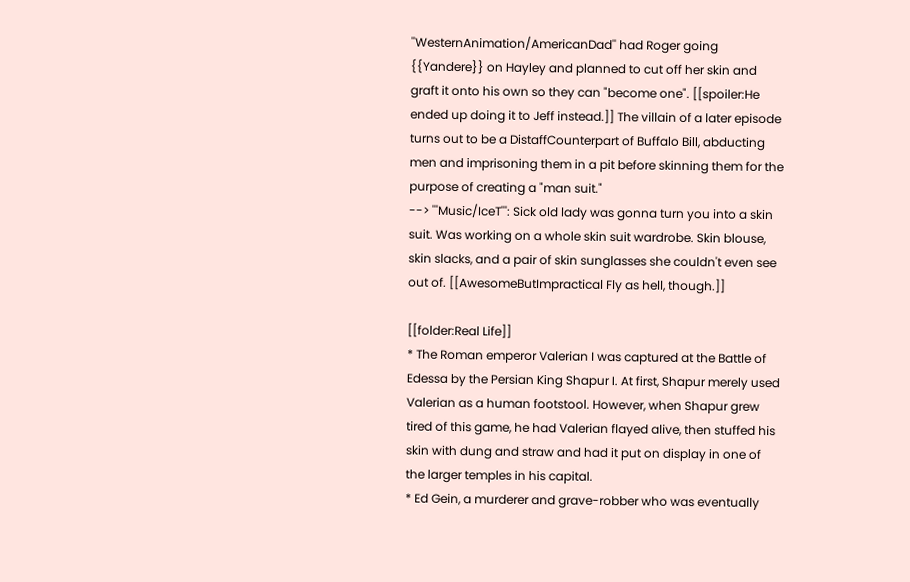''WesternAnimation/AmericanDad'' had Roger going {{Yandere}} on Hayley and planned to cut off her skin and graft it onto his own so they can "become one". [[spoiler:He ended up doing it to Jeff instead.]] The villain of a later episode turns out to be a DistaffCounterpart of Buffalo Bill, abducting men and imprisoning them in a pit before skinning them for the purpose of creating a "man suit."
--> '''Music/IceT''': Sick old lady was gonna turn you into a skin suit. Was working on a whole skin suit wardrobe. Skin blouse, skin slacks, and a pair of skin sunglasses she couldn't even see out of. [[AwesomeButImpractical Fly as hell, though.]]

[[folder:Real Life]]
* The Roman emperor Valerian I was captured at the Battle of Edessa by the Persian King Shapur I. At first, Shapur merely used Valerian as a human footstool. However, when Shapur grew tired of this game, he had Valerian flayed alive, then stuffed his skin with dung and straw and had it put on display in one of the larger temples in his capital.
* Ed Gein, a murderer and grave-robber who was eventually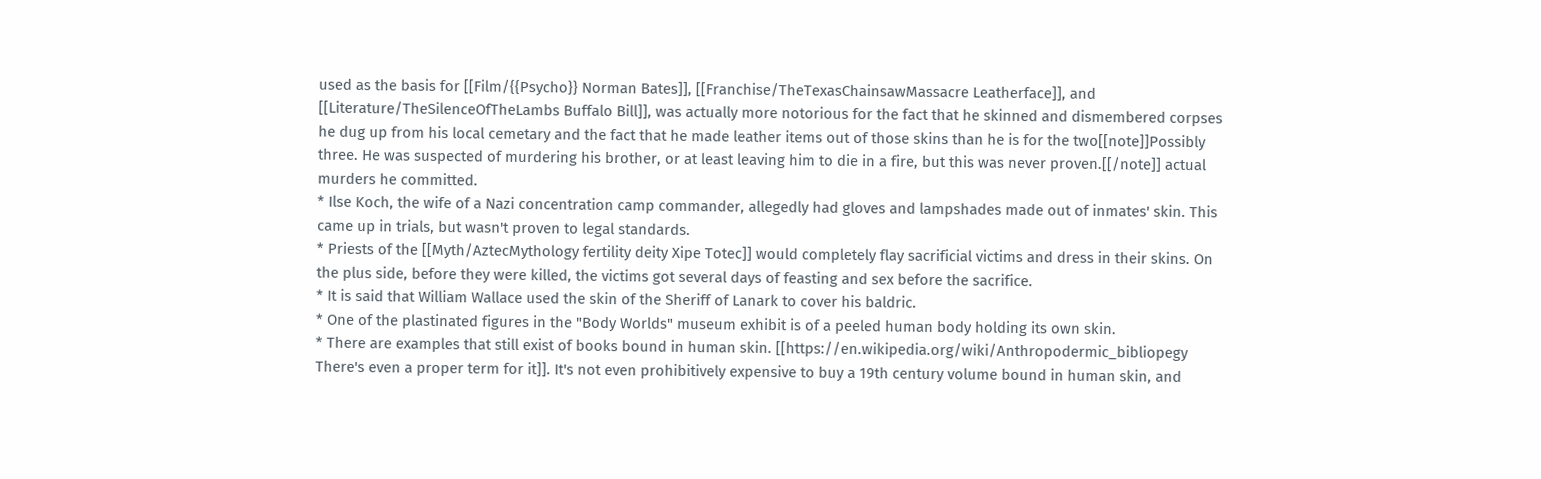used as the basis for [[Film/{{Psycho}} Norman Bates]], [[Franchise/TheTexasChainsawMassacre Leatherface]], and [[Literature/TheSilenceOfTheLambs Buffalo Bill]], was actually more notorious for the fact that he skinned and dismembered corpses he dug up from his local cemetary and the fact that he made leather items out of those skins than he is for the two[[note]]Possibly three. He was suspected of murdering his brother, or at least leaving him to die in a fire, but this was never proven.[[/note]] actual murders he committed.
* Ilse Koch, the wife of a Nazi concentration camp commander, allegedly had gloves and lampshades made out of inmates' skin. This came up in trials, but wasn't proven to legal standards.
* Priests of the [[Myth/AztecMythology fertility deity Xipe Totec]] would completely flay sacrificial victims and dress in their skins. On the plus side, before they were killed, the victims got several days of feasting and sex before the sacrifice.
* It is said that William Wallace used the skin of the Sheriff of Lanark to cover his baldric.
* One of the plastinated figures in the "Body Worlds" museum exhibit is of a peeled human body holding its own skin.
* There are examples that still exist of books bound in human skin. [[https://en.wikipedia.org/wiki/Anthropodermic_bibliopegy There's even a proper term for it]]. It's not even prohibitively expensive to buy a 19th century volume bound in human skin, and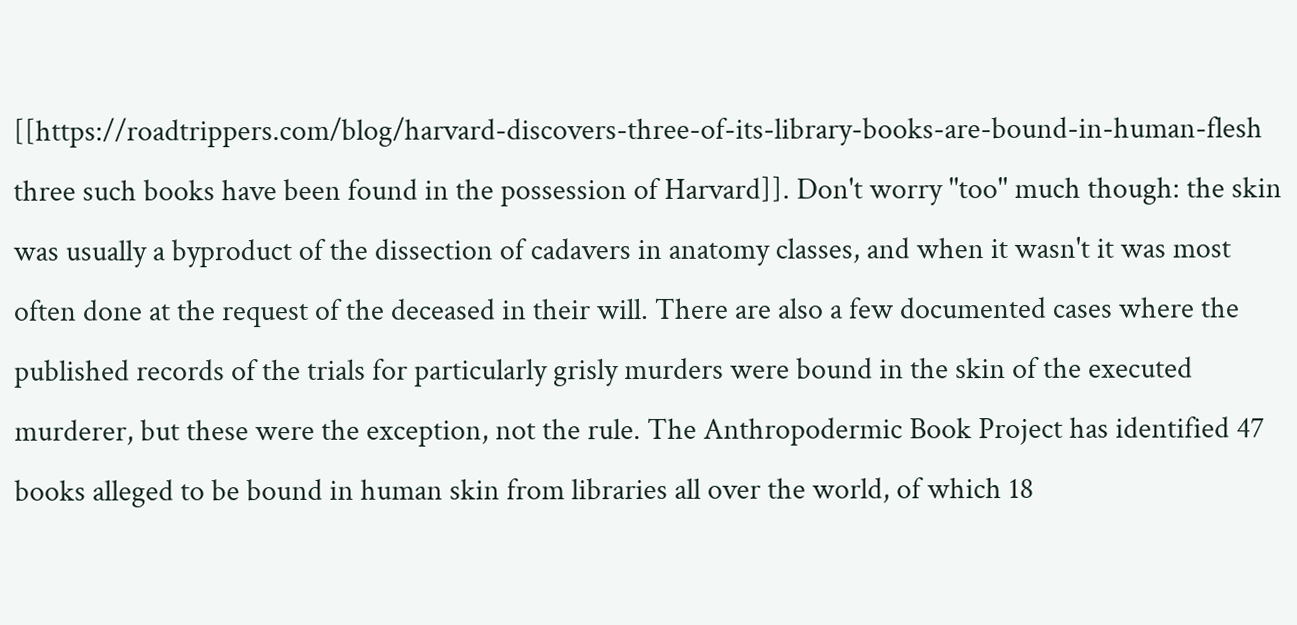[[https://roadtrippers.com/blog/harvard-discovers-three-of-its-library-books-are-bound-in-human-flesh three such books have been found in the possession of Harvard]]. Don't worry ''too'' much though: the skin was usually a byproduct of the dissection of cadavers in anatomy classes, and when it wasn't it was most often done at the request of the deceased in their will. There are also a few documented cases where the published records of the trials for particularly grisly murders were bound in the skin of the executed murderer, but these were the exception, not the rule. The Anthropodermic Book Project has identified 47 books alleged to be bound in human skin from libraries all over the world, of which 18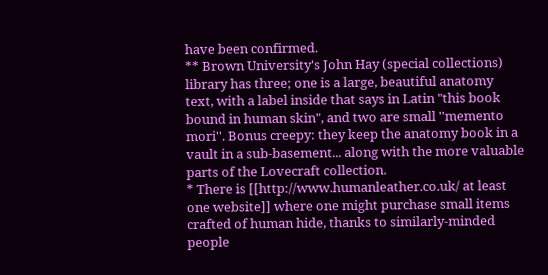have been confirmed.
** Brown University's John Hay (special collections) library has three; one is a large, beautiful anatomy text, with a label inside that says in Latin "this book bound in human skin", and two are small ''memento mori''. Bonus creepy: they keep the anatomy book in a vault in a sub-basement... along with the more valuable parts of the Lovecraft collection.
* There is [[http://www.humanleather.co.uk/ at least one website]] where one might purchase small items crafted of human hide, thanks to similarly-minded people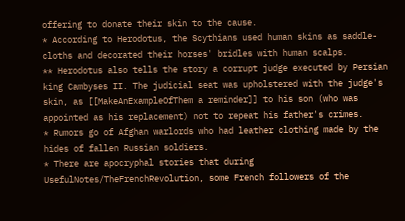offering to donate their skin to the cause.
* According to Herodotus, the Scythians used human skins as saddle-cloths and decorated their horses' bridles with human scalps.
** Herodotus also tells the story a corrupt judge executed by Persian king Cambyses II. The judicial seat was upholstered with the judge's skin, as [[MakeAnExampleOfThem a reminder]] to his son (who was appointed as his replacement) not to repeat his father's crimes.
* Rumors go of Afghan warlords who had leather clothing made by the hides of fallen Russian soldiers.
* There are apocryphal stories that during UsefulNotes/TheFrenchRevolution, some French followers of the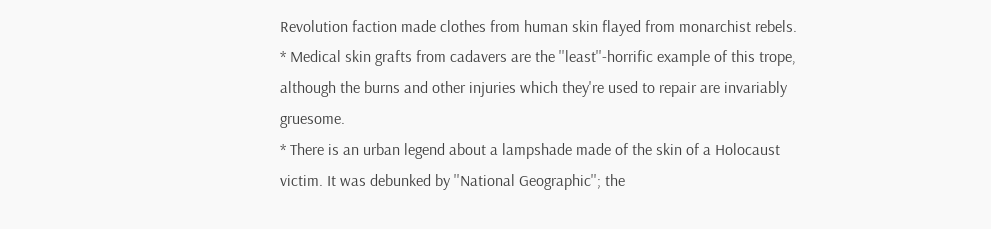Revolution faction made clothes from human skin flayed from monarchist rebels.
* Medical skin grafts from cadavers are the ''least''-horrific example of this trope, although the burns and other injuries which they're used to repair are invariably gruesome.
* There is an urban legend about a lampshade made of the skin of a Holocaust victim. It was debunked by ''National Geographic''; the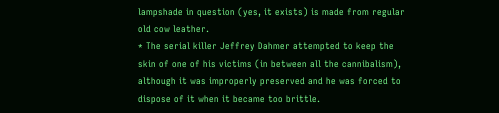lampshade in question (yes, it exists) is made from regular old cow leather.
* The serial killer Jeffrey Dahmer attempted to keep the skin of one of his victims (in between all the cannibalism), although it was improperly preserved and he was forced to dispose of it when it became too brittle.